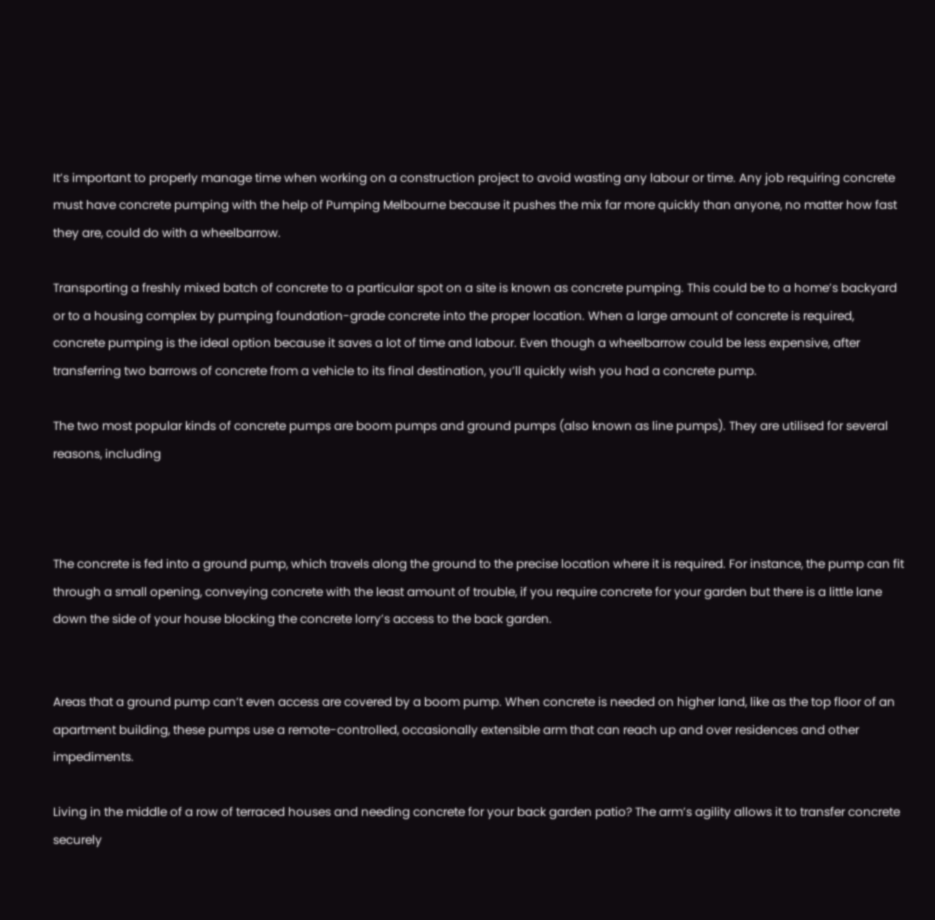It’s important to properly manage time when working on a construction project to avoid wasting any labour or time. Any job requiring concrete must have concrete pumping with the help of Pumping Melbourne because it pushes the mix far more quickly than anyone, no matter how fast they are, could do with a wheelbarrow.

Transporting a freshly mixed batch of concrete to a particular spot on a site is known as concrete pumping. This could be to a home’s backyard or to a housing complex by pumping foundation-grade concrete into the proper location. When a large amount of concrete is required, concrete pumping is the ideal option because it saves a lot of time and labour. Even though a wheelbarrow could be less expensive, after transferring two barrows of concrete from a vehicle to its final destination, you’ll quickly wish you had a concrete pump.

The two most popular kinds of concrete pumps are boom pumps and ground pumps (also known as line pumps). They are utilised for several reasons, including



The concrete is fed into a ground pump, which travels along the ground to the precise location where it is required. For instance, the pump can fit through a small opening, conveying concrete with the least amount of trouble, if you require concrete for your garden but there is a little lane down the side of your house blocking the concrete lorry’s access to the back garden.


Areas that a ground pump can’t even access are covered by a boom pump. When concrete is needed on higher land, like as the top floor of an apartment building, these pumps use a remote-controlled, occasionally extensible arm that can reach up and over residences and other impediments.

Living in the middle of a row of terraced houses and needing concrete for your back garden patio? The arm’s agility allows it to transfer concrete securely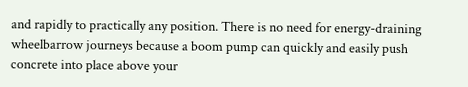and rapidly to practically any position. There is no need for energy-draining wheelbarrow journeys because a boom pump can quickly and easily push concrete into place above your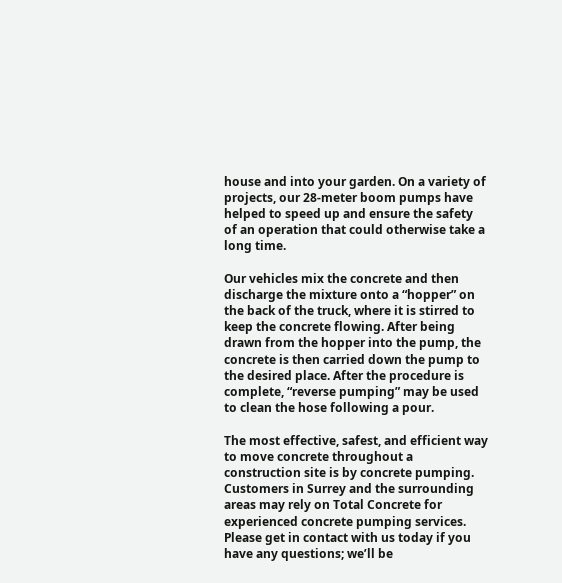house and into your garden. On a variety of projects, our 28-meter boom pumps have helped to speed up and ensure the safety of an operation that could otherwise take a long time.

Our vehicles mix the concrete and then discharge the mixture onto a “hopper” on the back of the truck, where it is stirred to keep the concrete flowing. After being drawn from the hopper into the pump, the concrete is then carried down the pump to the desired place. After the procedure is complete, “reverse pumping” may be used to clean the hose following a pour.

The most effective, safest, and efficient way to move concrete throughout a construction site is by concrete pumping. Customers in Surrey and the surrounding areas may rely on Total Concrete for experienced concrete pumping services. Please get in contact with us today if you have any questions; we’ll be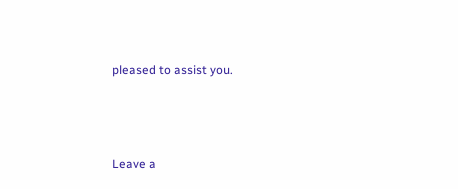pleased to assist you.



Leave a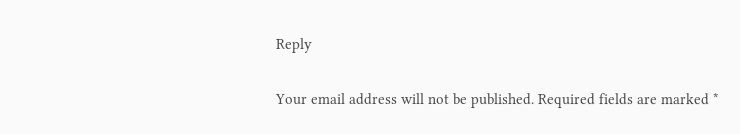Reply

Your email address will not be published. Required fields are marked *